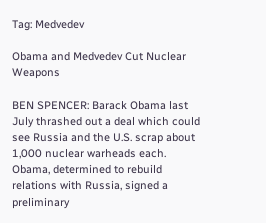Tag: Medvedev

Obama and Medvedev Cut Nuclear Weapons

BEN SPENCER: Barack Obama last July thrashed out a deal which could see Russia and the U.S. scrap about 1,000 nuclear warheads each. Obama, determined to rebuild relations with Russia, signed a preliminary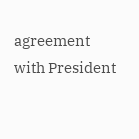agreement with President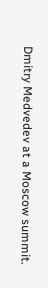Dmitry Medvedev at a Moscow summit.